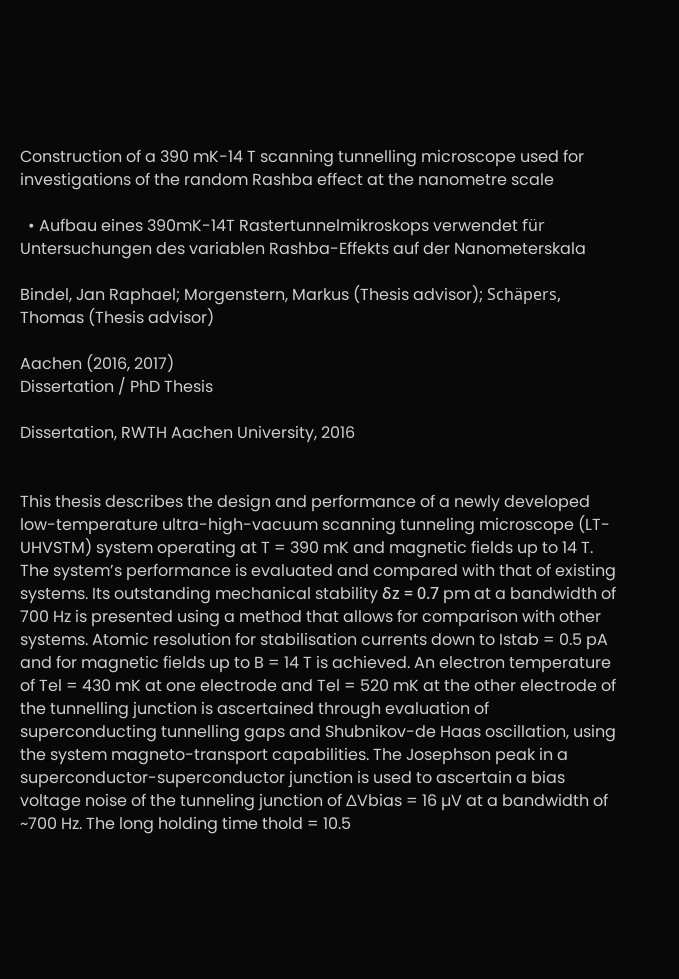Construction of a 390 mK-14 T scanning tunnelling microscope used for investigations of the random Rashba effect at the nanometre scale

  • Aufbau eines 390mK-14T Rastertunnelmikroskops verwendet für Untersuchungen des variablen Rashba-Effekts auf der Nanometerskala

Bindel, Jan Raphael; Morgenstern, Markus (Thesis advisor); Schäpers, Thomas (Thesis advisor)

Aachen (2016, 2017)
Dissertation / PhD Thesis

Dissertation, RWTH Aachen University, 2016


This thesis describes the design and performance of a newly developed low-temperature ultra-high-vacuum scanning tunneling microscope (LT-UHVSTM) system operating at T = 390 mK and magnetic fields up to 14 T. The system’s performance is evaluated and compared with that of existing systems. Its outstanding mechanical stability δz = 0.7 pm at a bandwidth of 700 Hz is presented using a method that allows for comparison with other systems. Atomic resolution for stabilisation currents down to Istab = 0.5 pA and for magnetic fields up to B = 14 T is achieved. An electron temperature of Tel = 430 mK at one electrode and Tel = 520 mK at the other electrode of the tunnelling junction is ascertained through evaluation of superconducting tunnelling gaps and Shubnikov-de Haas oscillation, using the system magneto-transport capabilities. The Josephson peak in a superconductor-superconductor junction is used to ascertain a bias voltage noise of the tunneling junction of ∆Vbias = 16 µV at a bandwidth of ~700 Hz. The long holding time thold = 10.5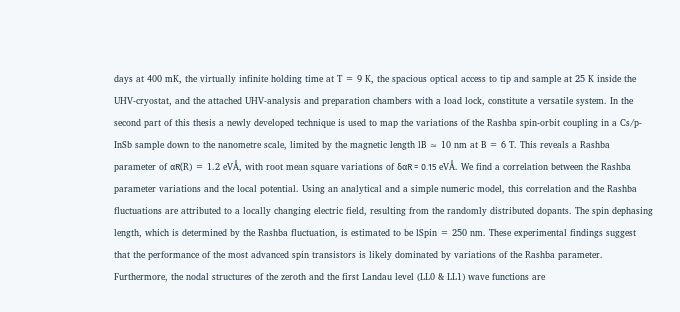days at 400 mK, the virtually infinite holding time at T = 9 K, the spacious optical access to tip and sample at 25 K inside the UHV-cryostat, and the attached UHV-analysis and preparation chambers with a load lock, constitute a versatile system. In the second part of this thesis a newly developed technique is used to map the variations of the Rashba spin-orbit coupling in a Cs/p-InSb sample down to the nanometre scale, limited by the magnetic length lB ≈ 10 nm at B = 6 T. This reveals a Rashba parameter of αR(R) = 1.2 eVÅ, with root mean square variations of δαR = 0.15 eVÅ. We find a correlation between the Rashba parameter variations and the local potential. Using an analytical and a simple numeric model, this correlation and the Rashba fluctuations are attributed to a locally changing electric field, resulting from the randomly distributed dopants. The spin dephasing length, which is determined by the Rashba fluctuation, is estimated to be lSpin = 250 nm. These experimental findings suggest that the performance of the most advanced spin transistors is likely dominated by variations of the Rashba parameter. Furthermore, the nodal structures of the zeroth and the first Landau level (LL0 & LL1) wave functions are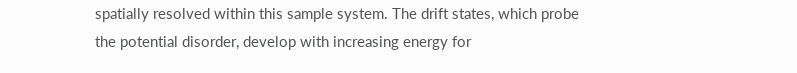spatially resolved within this sample system. The drift states, which probe the potential disorder, develop with increasing energy for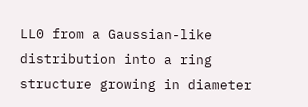LL0 from a Gaussian-like distribution into a ring structure growing in diameter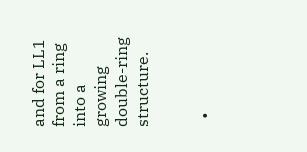and for LL1 from a ring into a growing double-ring structure.


  •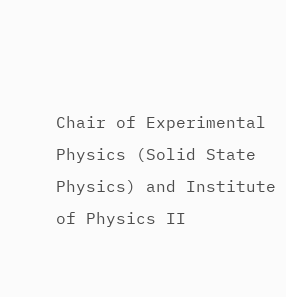Chair of Experimental Physics (Solid State Physics) and Institute of Physics II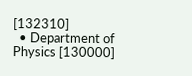[132310]
  • Department of Physics [130000]